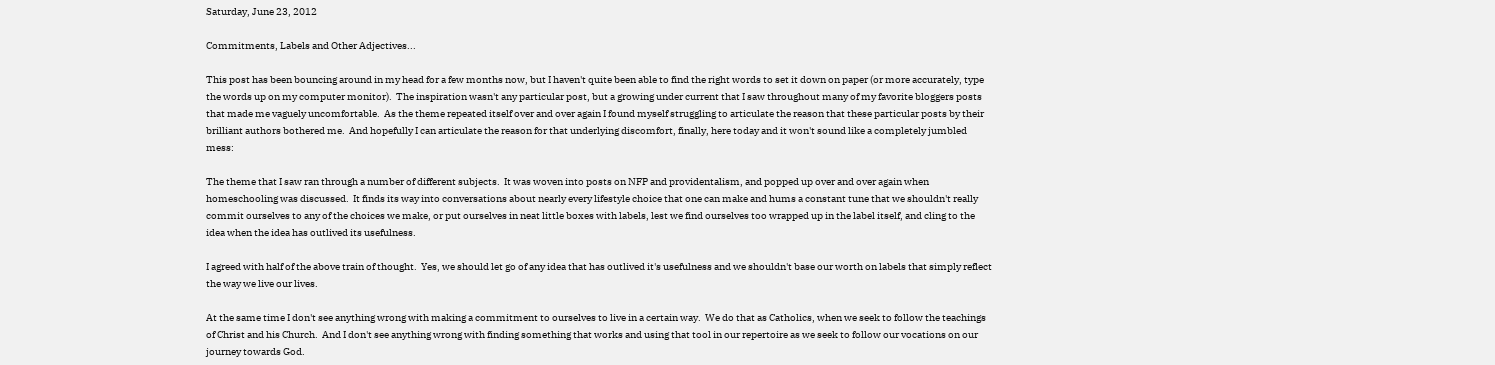Saturday, June 23, 2012

Commitments, Labels and Other Adjectives...

This post has been bouncing around in my head for a few months now, but I haven't quite been able to find the right words to set it down on paper (or more accurately, type the words up on my computer monitor).  The inspiration wasn't any particular post, but a growing under current that I saw throughout many of my favorite bloggers posts that made me vaguely uncomfortable.  As the theme repeated itself over and over again I found myself struggling to articulate the reason that these particular posts by their brilliant authors bothered me.  And hopefully I can articulate the reason for that underlying discomfort, finally, here today and it won't sound like a completely jumbled mess:

The theme that I saw ran through a number of different subjects.  It was woven into posts on NFP and providentalism, and popped up over and over again when homeschooling was discussed.  It finds its way into conversations about nearly every lifestyle choice that one can make and hums a constant tune that we shouldn't really commit ourselves to any of the choices we make, or put ourselves in neat little boxes with labels, lest we find ourselves too wrapped up in the label itself, and cling to the idea when the idea has outlived its usefulness.

I agreed with half of the above train of thought.  Yes, we should let go of any idea that has outlived it's usefulness and we shouldn't base our worth on labels that simply reflect the way we live our lives.

At the same time I don't see anything wrong with making a commitment to ourselves to live in a certain way.  We do that as Catholics, when we seek to follow the teachings of Christ and his Church.  And I don't see anything wrong with finding something that works and using that tool in our repertoire as we seek to follow our vocations on our journey towards God.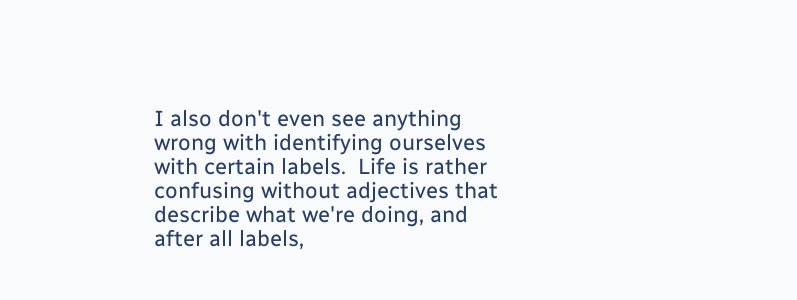I also don't even see anything wrong with identifying ourselves with certain labels.  Life is rather confusing without adjectives that describe what we're doing, and after all labels,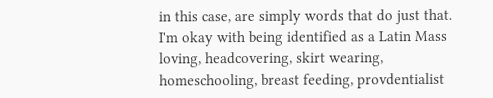in this case, are simply words that do just that.  I'm okay with being identified as a Latin Mass loving, headcovering, skirt wearing, homeschooling, breast feeding, provdentialist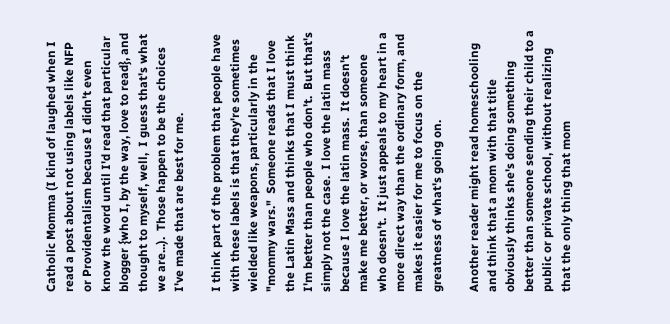Catholic Momma (I kind of laughed when I read a post about not using labels like NFP or Providentalism because I didn't even know the word until I'd read that particular blogger {who I, by the way, love to read}, and thought to myself, well,  I guess that's what we are...).  Those happen to be the choices I've made that are best for me.

I think part of the problem that people have with these labels is that they're sometimes wielded like weapons, particularly in the "mommy wars."  Someone reads that I love the Latin Mass and thinks that I must think I'm better than people who don't.  But that's simply not the case.  I love the latin mass because I love the latin mass.  It doesn't make me better, or worse, than someone who doesn't.  It just appeals to my heart in a more direct way than the ordinary form, and makes it easier for me to focus on the greatness of what's going on.

Another reader might read homeschooling and think that a mom with that title obviously thinks she's doing something better than someone sending their child to a public or private school, without realizing that the only thing that mom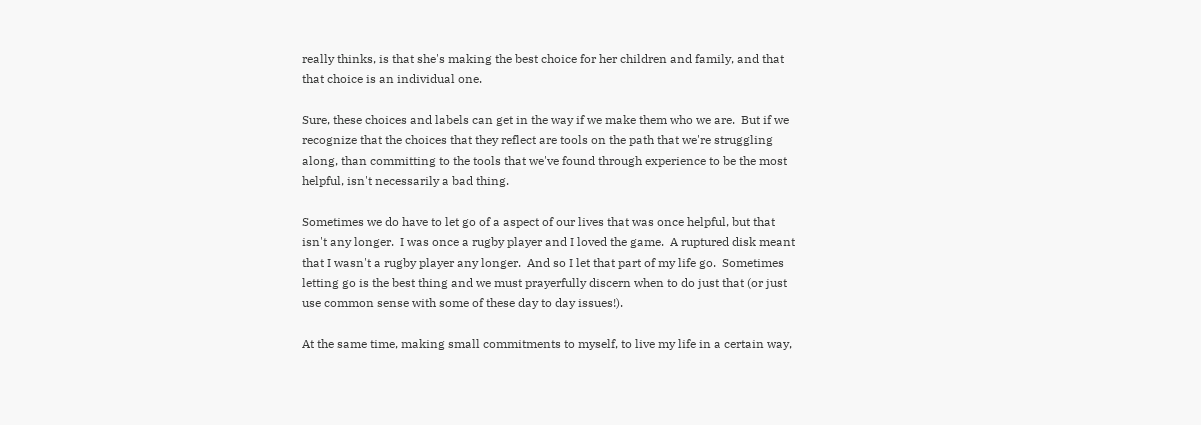really thinks, is that she's making the best choice for her children and family, and that that choice is an individual one.

Sure, these choices and labels can get in the way if we make them who we are.  But if we recognize that the choices that they reflect are tools on the path that we're struggling along, than committing to the tools that we've found through experience to be the most helpful, isn't necessarily a bad thing.

Sometimes we do have to let go of a aspect of our lives that was once helpful, but that isn't any longer.  I was once a rugby player and I loved the game.  A ruptured disk meant that I wasn't a rugby player any longer.  And so I let that part of my life go.  Sometimes letting go is the best thing and we must prayerfully discern when to do just that (or just use common sense with some of these day to day issues!).

At the same time, making small commitments to myself, to live my life in a certain way,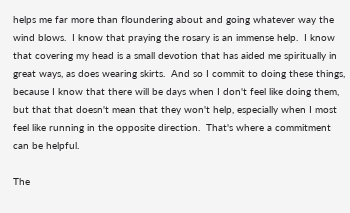helps me far more than floundering about and going whatever way the wind blows.  I know that praying the rosary is an immense help.  I know that covering my head is a small devotion that has aided me spiritually in great ways, as does wearing skirts.  And so I commit to doing these things, because I know that there will be days when I don't feel like doing them, but that that doesn't mean that they won't help, especially when I most feel like running in the opposite direction.  That's where a commitment can be helpful.

The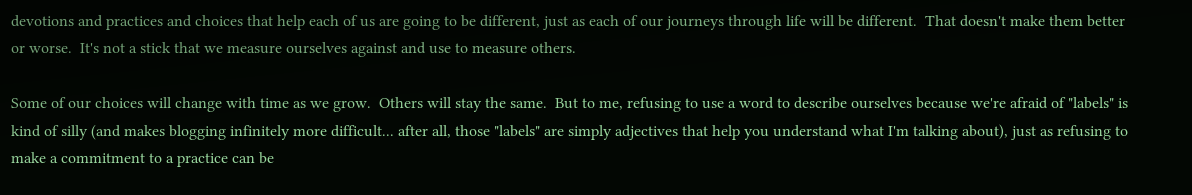devotions and practices and choices that help each of us are going to be different, just as each of our journeys through life will be different.  That doesn't make them better or worse.  It's not a stick that we measure ourselves against and use to measure others.

Some of our choices will change with time as we grow.  Others will stay the same.  But to me, refusing to use a word to describe ourselves because we're afraid of "labels" is kind of silly (and makes blogging infinitely more difficult... after all, those "labels" are simply adjectives that help you understand what I'm talking about), just as refusing to make a commitment to a practice can be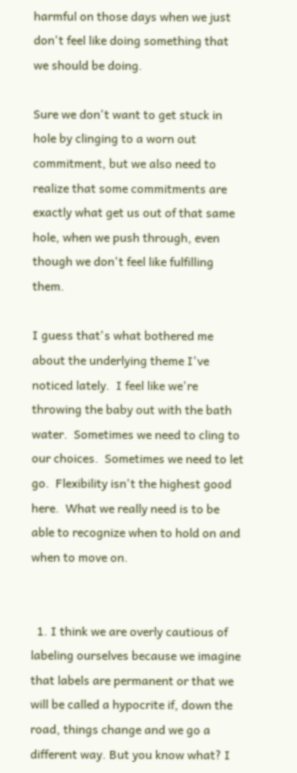harmful on those days when we just don't feel like doing something that we should be doing.

Sure we don't want to get stuck in hole by clinging to a worn out commitment, but we also need to realize that some commitments are exactly what get us out of that same hole, when we push through, even though we don't feel like fulfilling them.

I guess that's what bothered me about the underlying theme I've noticed lately.  I feel like we're throwing the baby out with the bath water.  Sometimes we need to cling to our choices.  Sometimes we need to let go.  Flexibility isn't the highest good here.  What we really need is to be able to recognize when to hold on and when to move on.


  1. I think we are overly cautious of labeling ourselves because we imagine that labels are permanent or that we will be called a hypocrite if, down the road, things change and we go a different way. But you know what? I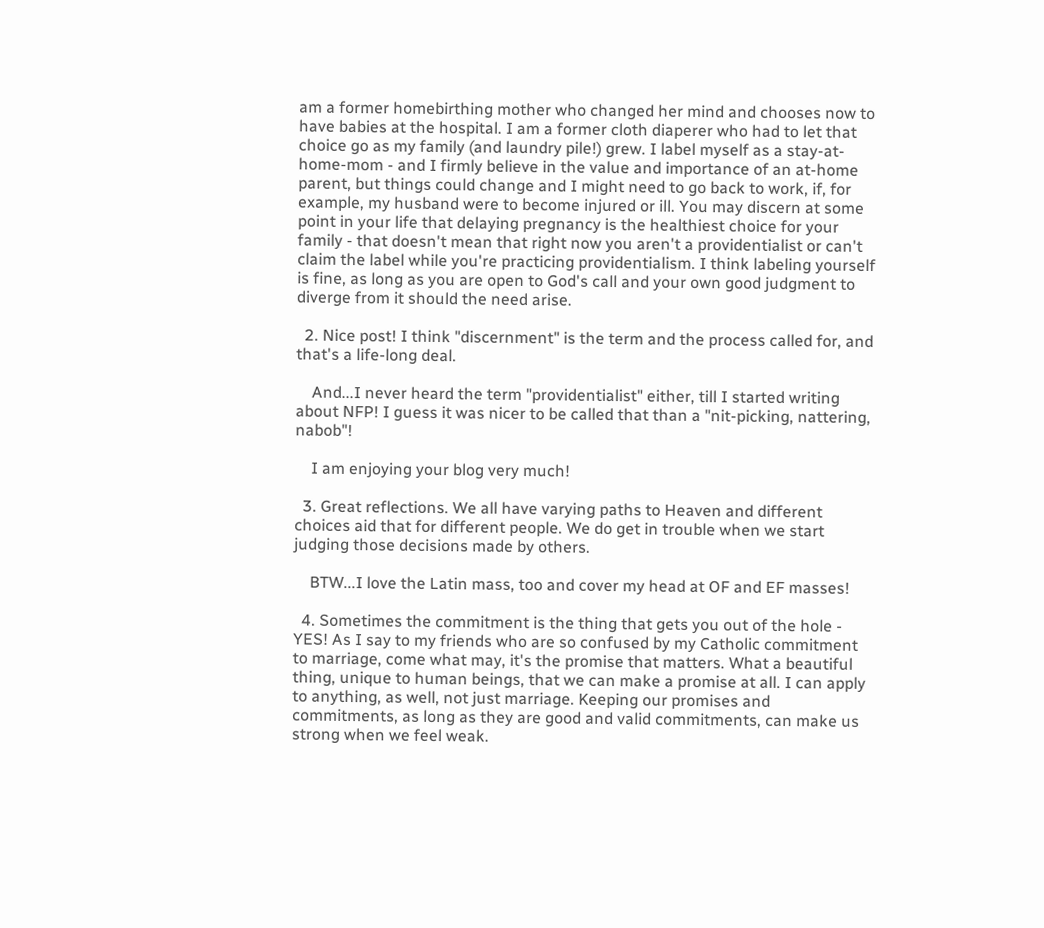am a former homebirthing mother who changed her mind and chooses now to have babies at the hospital. I am a former cloth diaperer who had to let that choice go as my family (and laundry pile!) grew. I label myself as a stay-at-home-mom - and I firmly believe in the value and importance of an at-home parent, but things could change and I might need to go back to work, if, for example, my husband were to become injured or ill. You may discern at some point in your life that delaying pregnancy is the healthiest choice for your family - that doesn't mean that right now you aren't a providentialist or can't claim the label while you're practicing providentialism. I think labeling yourself is fine, as long as you are open to God's call and your own good judgment to diverge from it should the need arise.

  2. Nice post! I think "discernment" is the term and the process called for, and that's a life-long deal.

    And...I never heard the term "providentialist" either, till I started writing about NFP! I guess it was nicer to be called that than a "nit-picking, nattering, nabob"!

    I am enjoying your blog very much!

  3. Great reflections. We all have varying paths to Heaven and different choices aid that for different people. We do get in trouble when we start judging those decisions made by others.

    BTW...I love the Latin mass, too and cover my head at OF and EF masses!

  4. Sometimes the commitment is the thing that gets you out of the hole - YES! As I say to my friends who are so confused by my Catholic commitment to marriage, come what may, it's the promise that matters. What a beautiful thing, unique to human beings, that we can make a promise at all. I can apply to anything, as well, not just marriage. Keeping our promises and commitments, as long as they are good and valid commitments, can make us strong when we feel weak.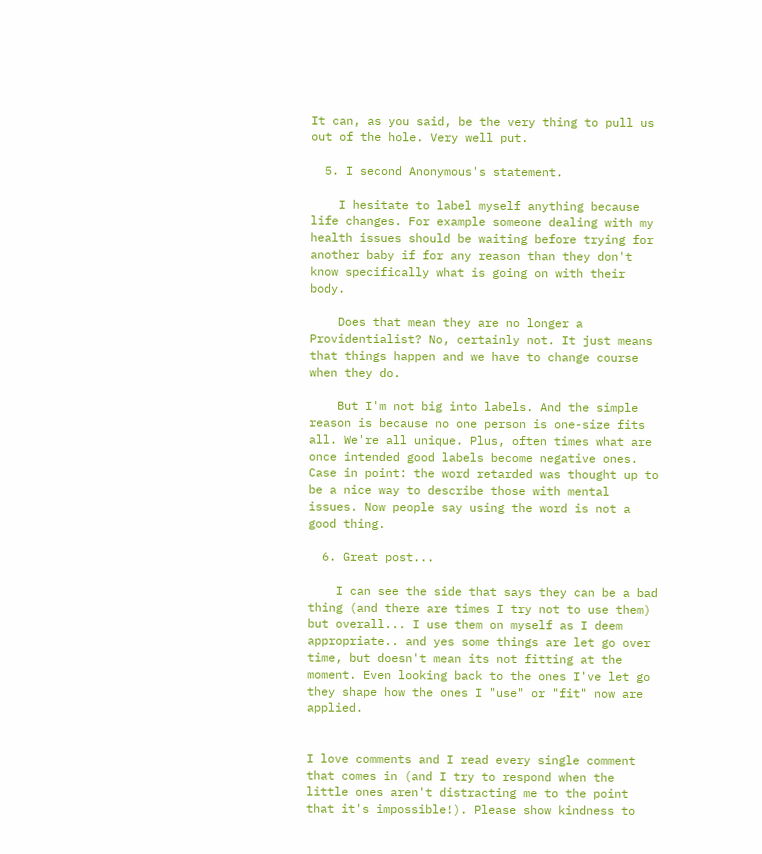It can, as you said, be the very thing to pull us out of the hole. Very well put.

  5. I second Anonymous's statement.

    I hesitate to label myself anything because life changes. For example someone dealing with my health issues should be waiting before trying for another baby if for any reason than they don't know specifically what is going on with their body.

    Does that mean they are no longer a Providentialist? No, certainly not. It just means that things happen and we have to change course when they do.

    But I'm not big into labels. And the simple reason is because no one person is one-size fits all. We're all unique. Plus, often times what are once intended good labels become negative ones. Case in point: the word retarded was thought up to be a nice way to describe those with mental issues. Now people say using the word is not a good thing.

  6. Great post...

    I can see the side that says they can be a bad thing (and there are times I try not to use them) but overall... I use them on myself as I deem appropriate.. and yes some things are let go over time, but doesn't mean its not fitting at the moment. Even looking back to the ones I've let go they shape how the ones I "use" or "fit" now are applied.


I love comments and I read every single comment that comes in (and I try to respond when the little ones aren't distracting me to the point that it's impossible!). Please show kindness to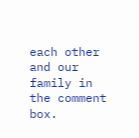each other and our family in the comment box.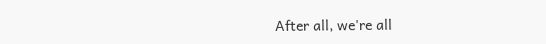After all, we're all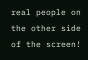real people on the other side of the screen!